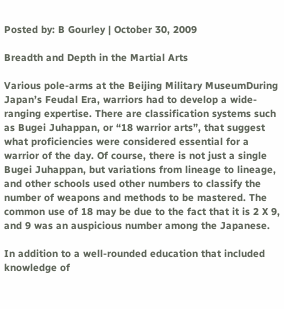Posted by: B Gourley | October 30, 2009

Breadth and Depth in the Martial Arts

Various pole-arms at the Beijing Military MuseumDuring Japan’s Feudal Era, warriors had to develop a wide-ranging expertise. There are classification systems such as Bugei Juhappan, or “18 warrior arts”, that suggest what proficiencies were considered essential for a warrior of the day. Of course, there is not just a single Bugei Juhappan, but variations from lineage to lineage, and other schools used other numbers to classify the number of weapons and methods to be mastered. The common use of 18 may be due to the fact that it is 2 X 9, and 9 was an auspicious number among the Japanese.

In addition to a well-rounded education that included knowledge of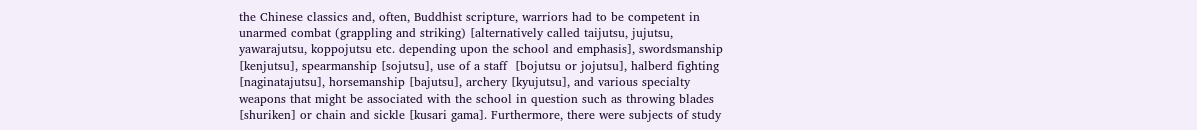the Chinese classics and, often, Buddhist scripture, warriors had to be competent in unarmed combat (grappling and striking) [alternatively called taijutsu, jujutsu, yawarajutsu, koppojutsu etc. depending upon the school and emphasis], swordsmanship [kenjutsu], spearmanship [sojutsu], use of a staff  [bojutsu or jojutsu], halberd fighting [naginatajutsu], horsemanship [bajutsu], archery [kyujutsu], and various specialty weapons that might be associated with the school in question such as throwing blades [shuriken] or chain and sickle [kusari gama]. Furthermore, there were subjects of study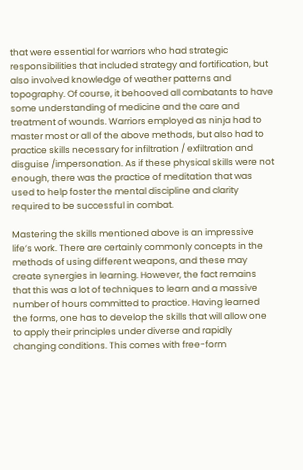that were essential for warriors who had strategic responsibilities that included strategy and fortification, but also involved knowledge of weather patterns and topography. Of course, it behooved all combatants to have some understanding of medicine and the care and treatment of wounds. Warriors employed as ninja had to master most or all of the above methods, but also had to practice skills necessary for infiltration / exfiltration and disguise /impersonation. As if these physical skills were not enough, there was the practice of meditation that was used to help foster the mental discipline and clarity required to be successful in combat.

Mastering the skills mentioned above is an impressive life’s work. There are certainly commonly concepts in the methods of using different weapons, and these may create synergies in learning. However, the fact remains that this was a lot of techniques to learn and a massive number of hours committed to practice. Having learned the forms, one has to develop the skills that will allow one to apply their principles under diverse and rapidly changing conditions. This comes with free-form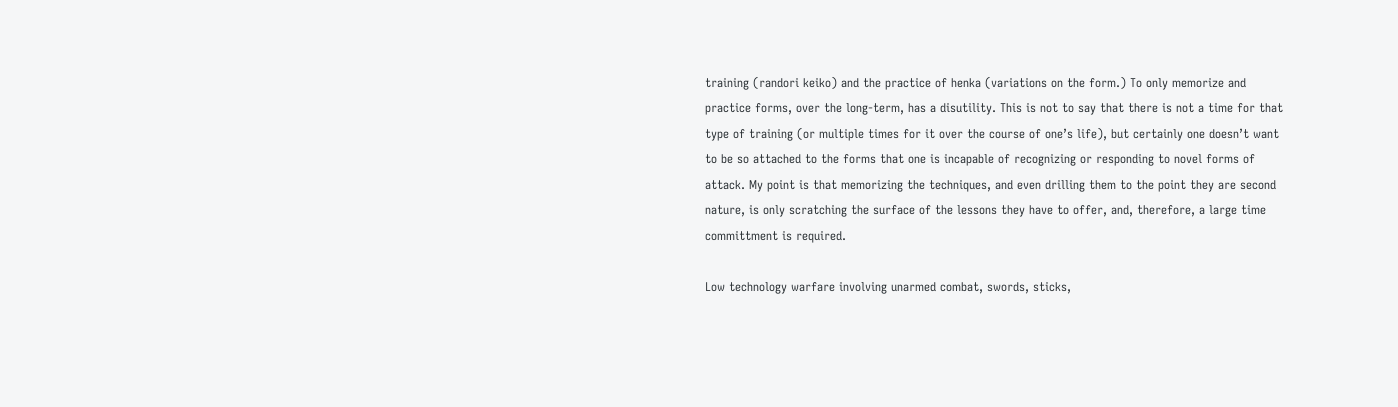training (randori keiko) and the practice of henka (variations on the form.) To only memorize and practice forms, over the long-term, has a disutility. This is not to say that there is not a time for that type of training (or multiple times for it over the course of one’s life), but certainly one doesn’t want to be so attached to the forms that one is incapable of recognizing or responding to novel forms of attack. My point is that memorizing the techniques, and even drilling them to the point they are second nature, is only scratching the surface of the lessons they have to offer, and, therefore, a large time committment is required.

Low technology warfare involving unarmed combat, swords, sticks,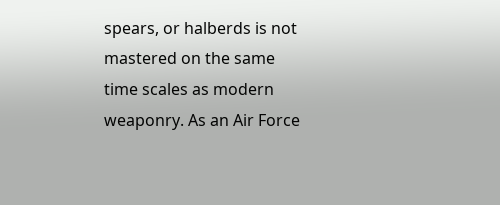spears, or halberds is not mastered on the same time scales as modern weaponry. As an Air Force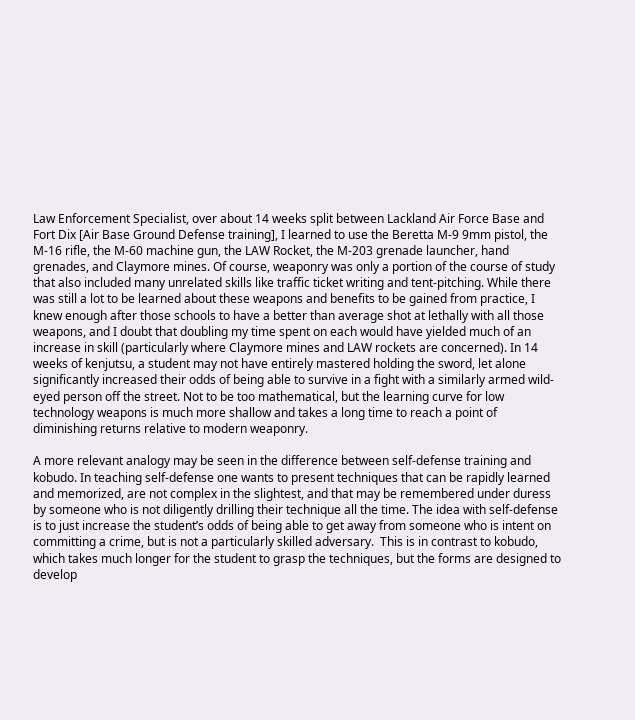Law Enforcement Specialist, over about 14 weeks split between Lackland Air Force Base and Fort Dix [Air Base Ground Defense training], I learned to use the Beretta M-9 9mm pistol, the M-16 rifle, the M-60 machine gun, the LAW Rocket, the M-203 grenade launcher, hand grenades, and Claymore mines. Of course, weaponry was only a portion of the course of study that also included many unrelated skills like traffic ticket writing and tent-pitching. While there was still a lot to be learned about these weapons and benefits to be gained from practice, I knew enough after those schools to have a better than average shot at lethally with all those weapons, and I doubt that doubling my time spent on each would have yielded much of an increase in skill (particularly where Claymore mines and LAW rockets are concerned). In 14 weeks of kenjutsu, a student may not have entirely mastered holding the sword, let alone significantly increased their odds of being able to survive in a fight with a similarly armed wild-eyed person off the street. Not to be too mathematical, but the learning curve for low technology weapons is much more shallow and takes a long time to reach a point of diminishing returns relative to modern weaponry.

A more relevant analogy may be seen in the difference between self-defense training and kobudo. In teaching self-defense one wants to present techniques that can be rapidly learned and memorized, are not complex in the slightest, and that may be remembered under duress by someone who is not diligently drilling their technique all the time. The idea with self-defense is to just increase the student’s odds of being able to get away from someone who is intent on committing a crime, but is not a particularly skilled adversary.  This is in contrast to kobudo, which takes much longer for the student to grasp the techniques, but the forms are designed to develop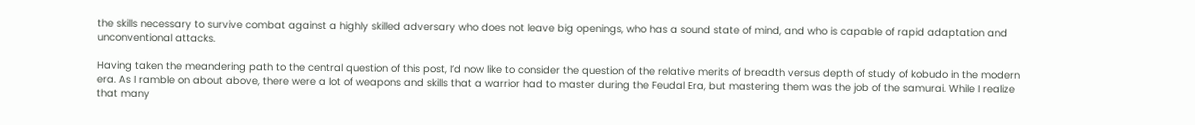the skills necessary to survive combat against a highly skilled adversary who does not leave big openings, who has a sound state of mind, and who is capable of rapid adaptation and unconventional attacks.

Having taken the meandering path to the central question of this post, I’d now like to consider the question of the relative merits of breadth versus depth of study of kobudo in the modern era. As I ramble on about above, there were a lot of weapons and skills that a warrior had to master during the Feudal Era, but mastering them was the job of the samurai. While I realize that many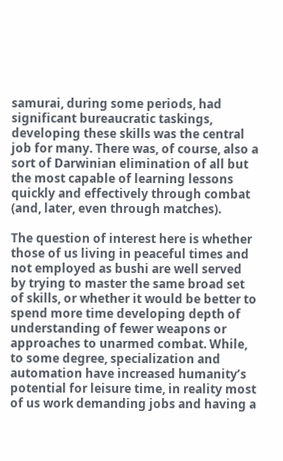samurai, during some periods, had significant bureaucratic taskings, developing these skills was the central job for many. There was, of course, also a sort of Darwinian elimination of all but the most capable of learning lessons quickly and effectively through combat (and, later, even through matches).

The question of interest here is whether those of us living in peaceful times and not employed as bushi are well served by trying to master the same broad set of skills, or whether it would be better to spend more time developing depth of understanding of fewer weapons or approaches to unarmed combat. While, to some degree, specialization and automation have increased humanity’s potential for leisure time, in reality most of us work demanding jobs and having a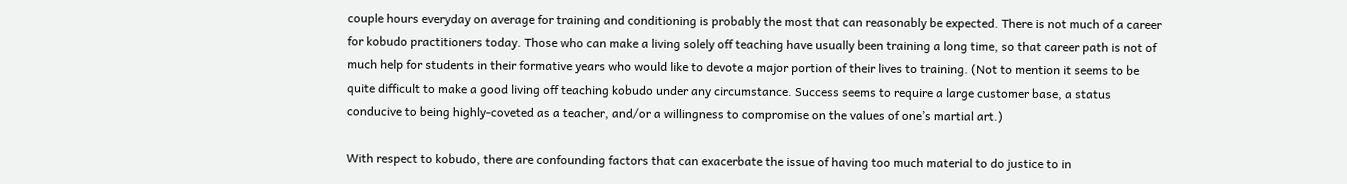couple hours everyday on average for training and conditioning is probably the most that can reasonably be expected. There is not much of a career for kobudo practitioners today. Those who can make a living solely off teaching have usually been training a long time, so that career path is not of much help for students in their formative years who would like to devote a major portion of their lives to training. (Not to mention it seems to be quite difficult to make a good living off teaching kobudo under any circumstance. Success seems to require a large customer base, a status conducive to being highly-coveted as a teacher, and/or a willingness to compromise on the values of one’s martial art.)

With respect to kobudo, there are confounding factors that can exacerbate the issue of having too much material to do justice to in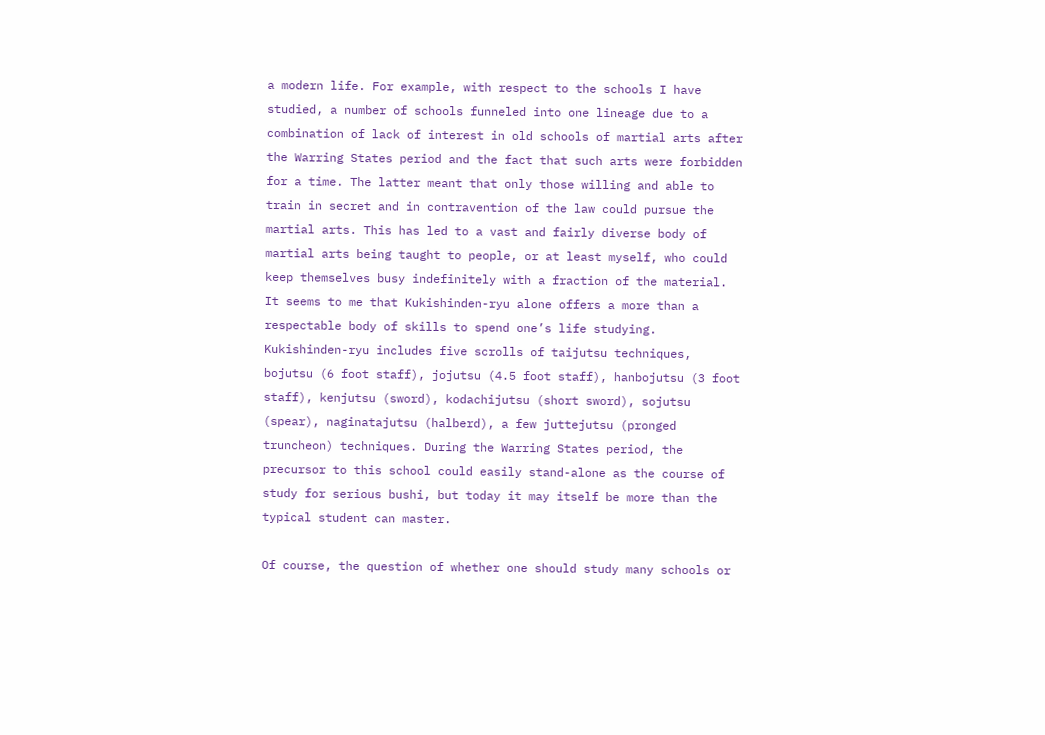a modern life. For example, with respect to the schools I have studied, a number of schools funneled into one lineage due to a combination of lack of interest in old schools of martial arts after the Warring States period and the fact that such arts were forbidden for a time. The latter meant that only those willing and able to train in secret and in contravention of the law could pursue the martial arts. This has led to a vast and fairly diverse body of martial arts being taught to people, or at least myself, who could keep themselves busy indefinitely with a fraction of the material. It seems to me that Kukishinden-ryu alone offers a more than a respectable body of skills to spend one’s life studying. Kukishinden-ryu includes five scrolls of taijutsu techniques, bojutsu (6 foot staff), jojutsu (4.5 foot staff), hanbojutsu (3 foot staff), kenjutsu (sword), kodachijutsu (short sword), sojutsu (spear), naginatajutsu (halberd), a few juttejutsu (pronged truncheon) techniques. During the Warring States period, the precursor to this school could easily stand-alone as the course of study for serious bushi, but today it may itself be more than the typical student can master.

Of course, the question of whether one should study many schools or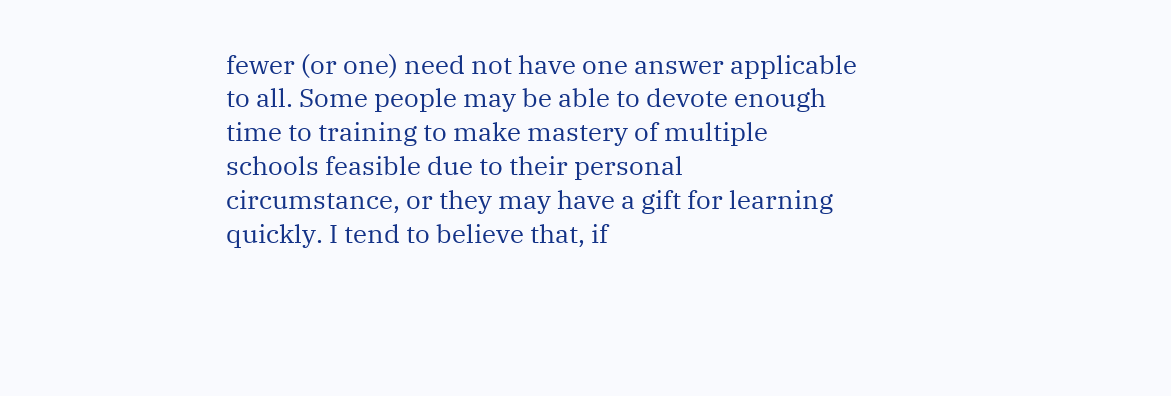fewer (or one) need not have one answer applicable to all. Some people may be able to devote enough time to training to make mastery of multiple schools feasible due to their personal circumstance, or they may have a gift for learning quickly. I tend to believe that, if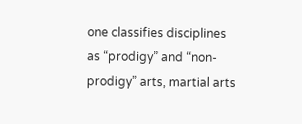one classifies disciplines as “prodigy” and “non-prodigy” arts, martial arts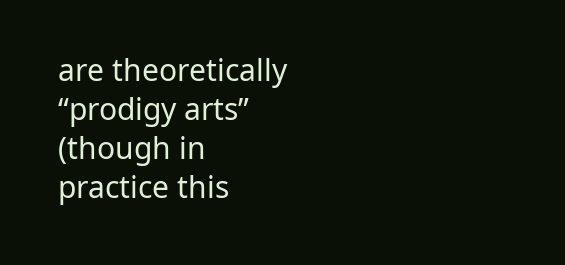are theoretically “prodigy arts” (though in practice this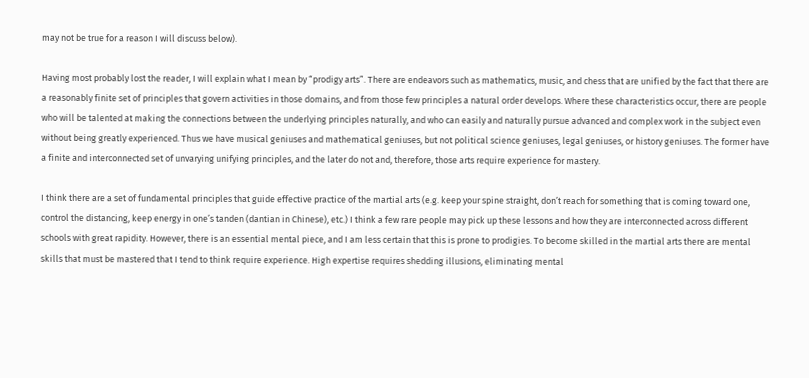may not be true for a reason I will discuss below).

Having most probably lost the reader, I will explain what I mean by “prodigy arts”. There are endeavors such as mathematics, music, and chess that are unified by the fact that there are a reasonably finite set of principles that govern activities in those domains, and from those few principles a natural order develops. Where these characteristics occur, there are people who will be talented at making the connections between the underlying principles naturally, and who can easily and naturally pursue advanced and complex work in the subject even without being greatly experienced. Thus we have musical geniuses and mathematical geniuses, but not political science geniuses, legal geniuses, or history geniuses. The former have a finite and interconnected set of unvarying unifying principles, and the later do not and, therefore, those arts require experience for mastery.

I think there are a set of fundamental principles that guide effective practice of the martial arts (e.g. keep your spine straight, don’t reach for something that is coming toward one, control the distancing, keep energy in one’s tanden (dantian in Chinese), etc.) I think a few rare people may pick up these lessons and how they are interconnected across different schools with great rapidity. However, there is an essential mental piece, and I am less certain that this is prone to prodigies. To become skilled in the martial arts there are mental skills that must be mastered that I tend to think require experience. High expertise requires shedding illusions, eliminating mental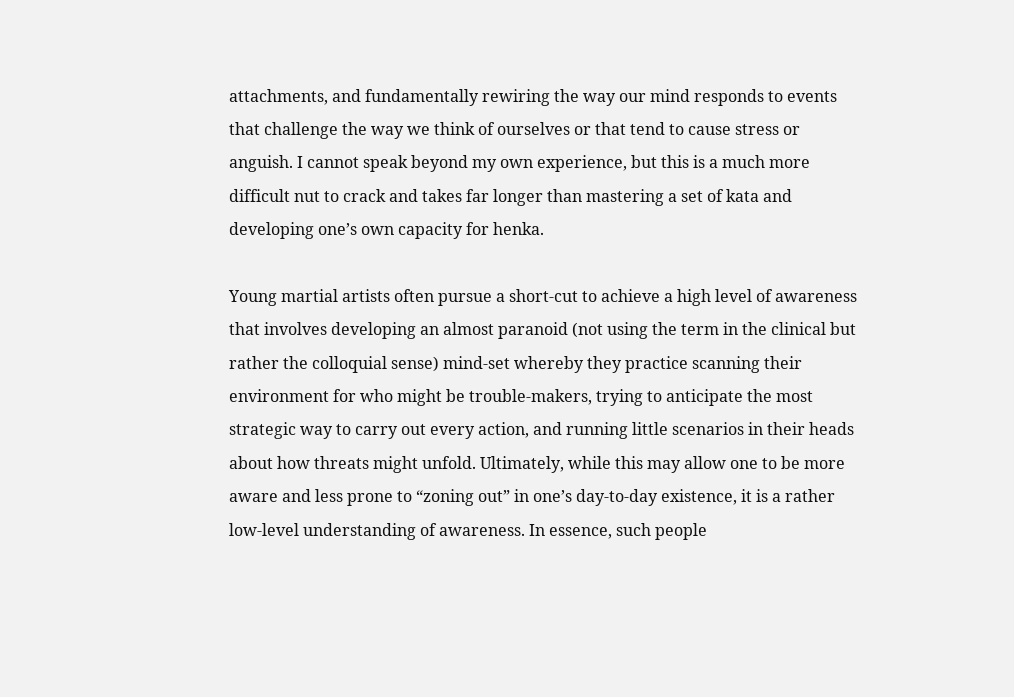attachments, and fundamentally rewiring the way our mind responds to events that challenge the way we think of ourselves or that tend to cause stress or anguish. I cannot speak beyond my own experience, but this is a much more difficult nut to crack and takes far longer than mastering a set of kata and developing one’s own capacity for henka.

Young martial artists often pursue a short-cut to achieve a high level of awareness that involves developing an almost paranoid (not using the term in the clinical but rather the colloquial sense) mind-set whereby they practice scanning their environment for who might be trouble-makers, trying to anticipate the most strategic way to carry out every action, and running little scenarios in their heads about how threats might unfold. Ultimately, while this may allow one to be more aware and less prone to “zoning out” in one’s day-to-day existence, it is a rather low-level understanding of awareness. In essence, such people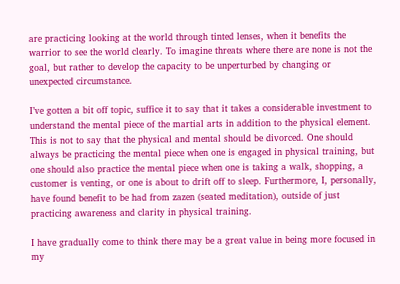are practicing looking at the world through tinted lenses, when it benefits the warrior to see the world clearly. To imagine threats where there are none is not the goal, but rather to develop the capacity to be unperturbed by changing or unexpected circumstance.

I’ve gotten a bit off topic, suffice it to say that it takes a considerable investment to understand the mental piece of the martial arts in addition to the physical element. This is not to say that the physical and mental should be divorced. One should always be practicing the mental piece when one is engaged in physical training, but one should also practice the mental piece when one is taking a walk, shopping, a customer is venting, or one is about to drift off to sleep. Furthermore, I, personally, have found benefit to be had from zazen (seated meditation), outside of just practicing awareness and clarity in physical training.

I have gradually come to think there may be a great value in being more focused in my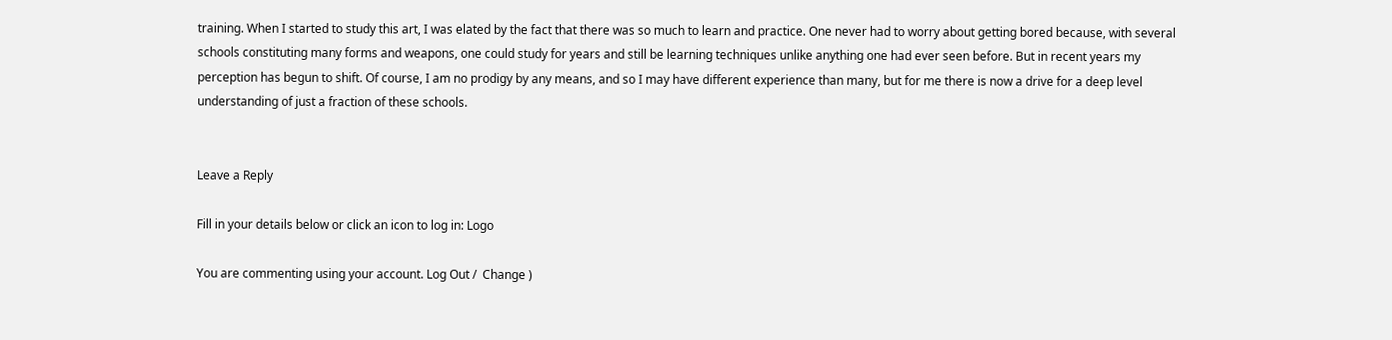training. When I started to study this art, I was elated by the fact that there was so much to learn and practice. One never had to worry about getting bored because, with several schools constituting many forms and weapons, one could study for years and still be learning techniques unlike anything one had ever seen before. But in recent years my perception has begun to shift. Of course, I am no prodigy by any means, and so I may have different experience than many, but for me there is now a drive for a deep level understanding of just a fraction of these schools.


Leave a Reply

Fill in your details below or click an icon to log in: Logo

You are commenting using your account. Log Out /  Change )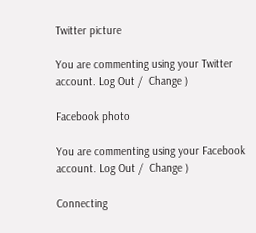Twitter picture

You are commenting using your Twitter account. Log Out /  Change )

Facebook photo

You are commenting using your Facebook account. Log Out /  Change )

Connecting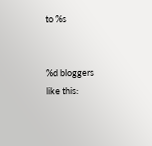to %s


%d bloggers like this: